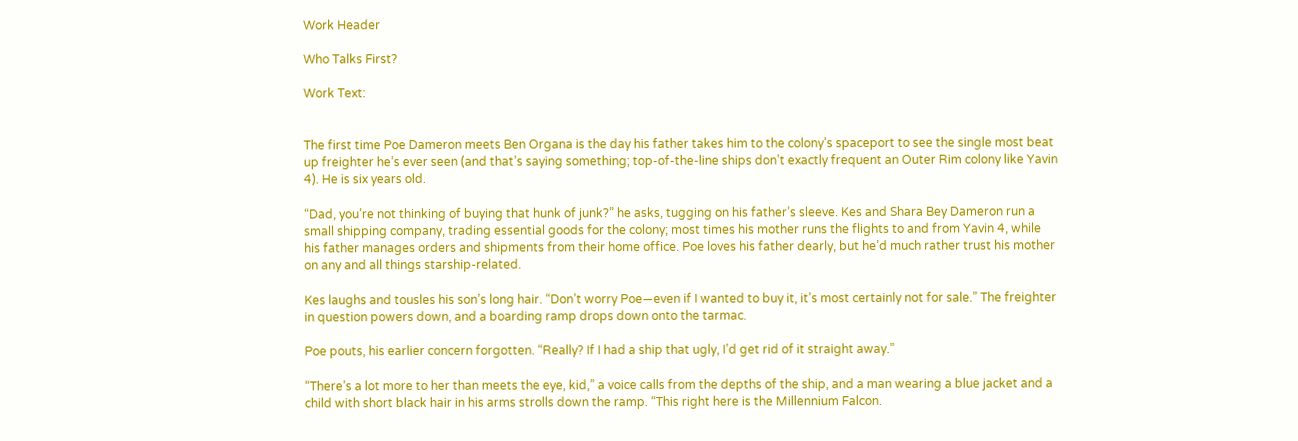Work Header

Who Talks First?

Work Text:


The first time Poe Dameron meets Ben Organa is the day his father takes him to the colony’s spaceport to see the single most beat up freighter he’s ever seen (and that’s saying something; top-of-the-line ships don’t exactly frequent an Outer Rim colony like Yavin 4). He is six years old.

“Dad, you’re not thinking of buying that hunk of junk?” he asks, tugging on his father’s sleeve. Kes and Shara Bey Dameron run a small shipping company, trading essential goods for the colony; most times his mother runs the flights to and from Yavin 4, while his father manages orders and shipments from their home office. Poe loves his father dearly, but he’d much rather trust his mother on any and all things starship-related.

Kes laughs and tousles his son’s long hair. “Don’t worry Poe—even if I wanted to buy it, it’s most certainly not for sale.” The freighter in question powers down, and a boarding ramp drops down onto the tarmac.

Poe pouts, his earlier concern forgotten. “Really? If I had a ship that ugly, I’d get rid of it straight away.”

“There’s a lot more to her than meets the eye, kid,” a voice calls from the depths of the ship, and a man wearing a blue jacket and a child with short black hair in his arms strolls down the ramp. “This right here is the Millennium Falcon.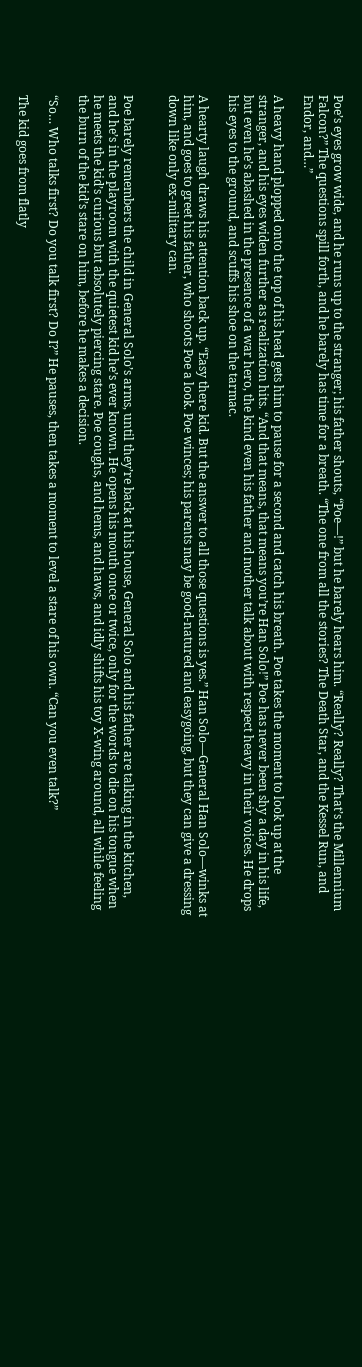Poe’s eyes grow wide, and he runs up to the stranger; his father shouts, “Poe—!” but he barely hears him. “Really? Really? That’s the Millennium Falcon?” The questions spill forth, and he barely has time for a breath. “The one from all the stories? The Death Star, and the Kessel Run, and Endor, and…”

A heavy hand plopped onto the top of his head gets him to pause for a second and catch his breath. Poe takes the moment to look up at the stranger, and his eyes widen further as realization hits. “And that means, that means you’re Han Solo!” Poe has never been shy a day in his life, but even he’s abashed in the presence of a war hero, the kind even his father and mother talk about with respect heavy in their voices. He drops his eyes to the ground, and scuffs his shoe on the tarmac.

A hearty laugh draws his attention back up. “Easy there kid. But the answer to all those questions is yes.” Han Solo—General Han Solo—winks at him, and goes to greet his father, who shoots Poe a look. Poe winces; his parents may be good-natured and easygoing, but they can give a dressing down like only ex-military can.


Poe barely remembers the child in General Solo’s arms, until they’re back at his house, General Solo and his father are talking in the kitchen, and he’s in the playroom with the quietest kid he’s ever known. He opens his mouth once or twice, only for the words to die on his tongue when he meets the kid’s curious but absolutely piercing stare. Poe coughs, and hems, and haws, and idly shifts his toy X-wing around, all while feeling the burn of the kid’s stare on him, before he makes a decision.

“So… Who talks first? Do you talk first? Do I?” He pauses, then takes a moment to level a stare of his own. “Can you even talk?”

The kid goes from flatly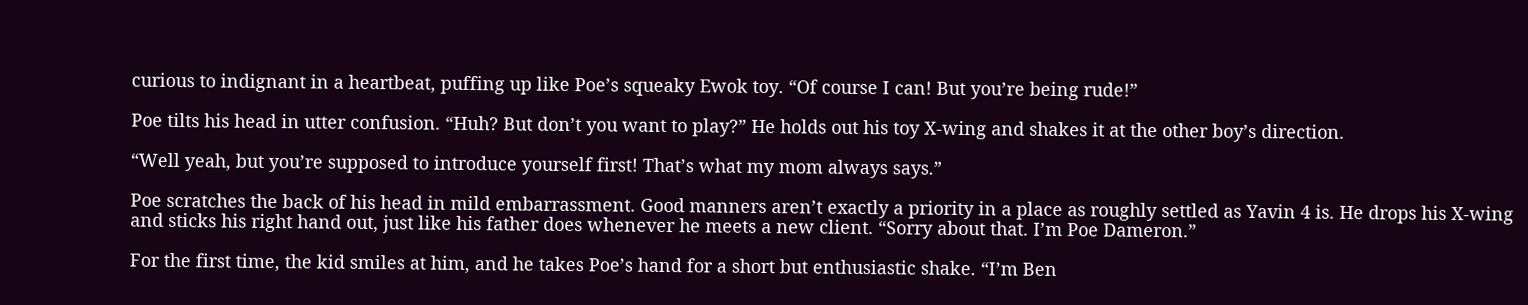curious to indignant in a heartbeat, puffing up like Poe’s squeaky Ewok toy. “Of course I can! But you’re being rude!”

Poe tilts his head in utter confusion. “Huh? But don’t you want to play?” He holds out his toy X-wing and shakes it at the other boy’s direction.

“Well yeah, but you’re supposed to introduce yourself first! That’s what my mom always says.”

Poe scratches the back of his head in mild embarrassment. Good manners aren’t exactly a priority in a place as roughly settled as Yavin 4 is. He drops his X-wing and sticks his right hand out, just like his father does whenever he meets a new client. “Sorry about that. I’m Poe Dameron.”

For the first time, the kid smiles at him, and he takes Poe’s hand for a short but enthusiastic shake. “I’m Ben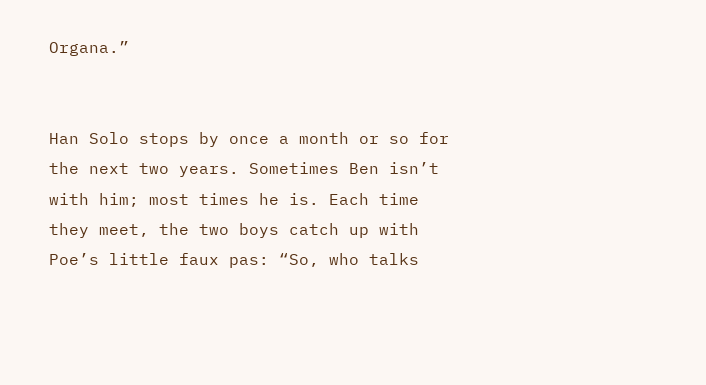Organa.”


Han Solo stops by once a month or so for the next two years. Sometimes Ben isn’t with him; most times he is. Each time they meet, the two boys catch up with Poe’s little faux pas: “So, who talks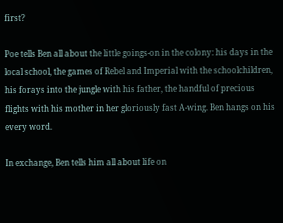first?

Poe tells Ben all about the little goings-on in the colony: his days in the local school, the games of Rebel and Imperial with the schoolchildren, his forays into the jungle with his father, the handful of precious flights with his mother in her gloriously fast A-wing. Ben hangs on his every word.

In exchange, Ben tells him all about life on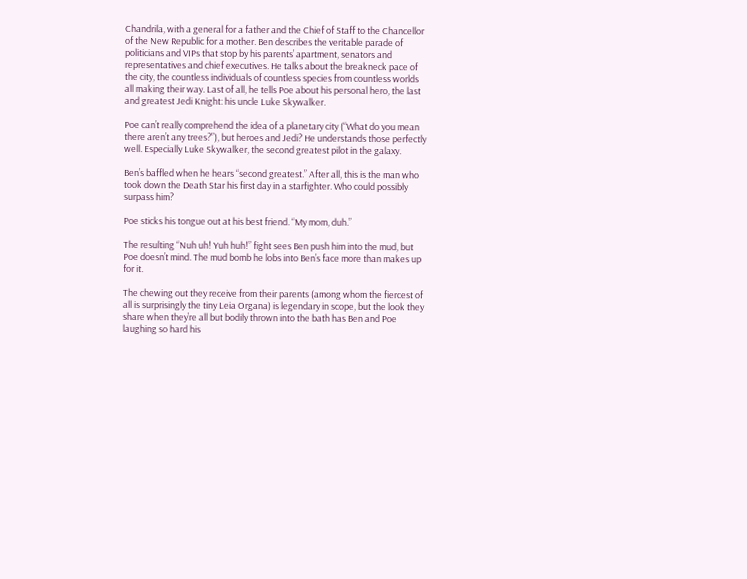Chandrila, with a general for a father and the Chief of Staff to the Chancellor of the New Republic for a mother. Ben describes the veritable parade of politicians and VIPs that stop by his parents’ apartment, senators and representatives and chief executives. He talks about the breakneck pace of the city, the countless individuals of countless species from countless worlds all making their way. Last of all, he tells Poe about his personal hero, the last and greatest Jedi Knight: his uncle Luke Skywalker.

Poe can’t really comprehend the idea of a planetary city (“What do you mean there aren’t any trees?”), but heroes and Jedi? He understands those perfectly well. Especially Luke Skywalker, the second greatest pilot in the galaxy.

Ben’s baffled when he hears “second greatest.” After all, this is the man who took down the Death Star his first day in a starfighter. Who could possibly surpass him?

Poe sticks his tongue out at his best friend. “My mom, duh.”

The resulting “Nuh uh! Yuh huh!” fight sees Ben push him into the mud, but Poe doesn’t mind. The mud bomb he lobs into Ben’s face more than makes up for it.

The chewing out they receive from their parents (among whom the fiercest of all is surprisingly the tiny Leia Organa) is legendary in scope, but the look they share when they’re all but bodily thrown into the bath has Ben and Poe laughing so hard his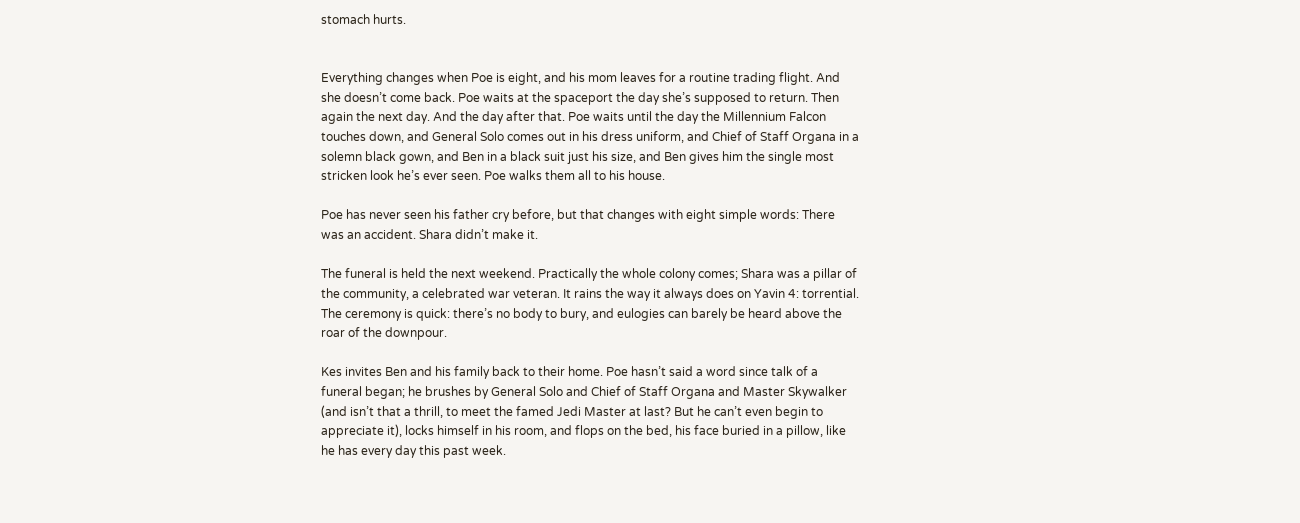stomach hurts.


Everything changes when Poe is eight, and his mom leaves for a routine trading flight. And she doesn’t come back. Poe waits at the spaceport the day she’s supposed to return. Then again the next day. And the day after that. Poe waits until the day the Millennium Falcon touches down, and General Solo comes out in his dress uniform, and Chief of Staff Organa in a solemn black gown, and Ben in a black suit just his size, and Ben gives him the single most stricken look he’s ever seen. Poe walks them all to his house.

Poe has never seen his father cry before, but that changes with eight simple words: There was an accident. Shara didn’t make it.

The funeral is held the next weekend. Practically the whole colony comes; Shara was a pillar of the community, a celebrated war veteran. It rains the way it always does on Yavin 4: torrential. The ceremony is quick: there’s no body to bury, and eulogies can barely be heard above the roar of the downpour.

Kes invites Ben and his family back to their home. Poe hasn’t said a word since talk of a funeral began; he brushes by General Solo and Chief of Staff Organa and Master Skywalker (and isn’t that a thrill, to meet the famed Jedi Master at last? But he can’t even begin to appreciate it), locks himself in his room, and flops on the bed, his face buried in a pillow, like he has every day this past week.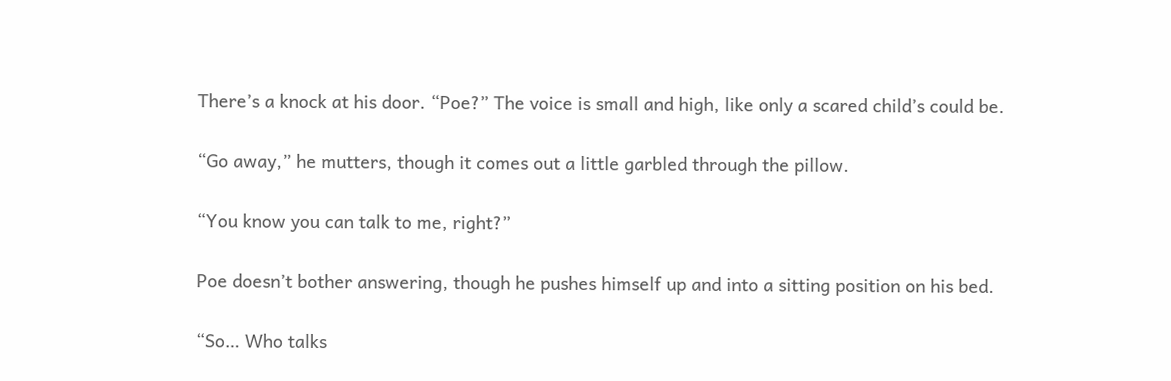There’s a knock at his door. “Poe?” The voice is small and high, like only a scared child’s could be.

“Go away,” he mutters, though it comes out a little garbled through the pillow.

“You know you can talk to me, right?”

Poe doesn’t bother answering, though he pushes himself up and into a sitting position on his bed.

“So… Who talks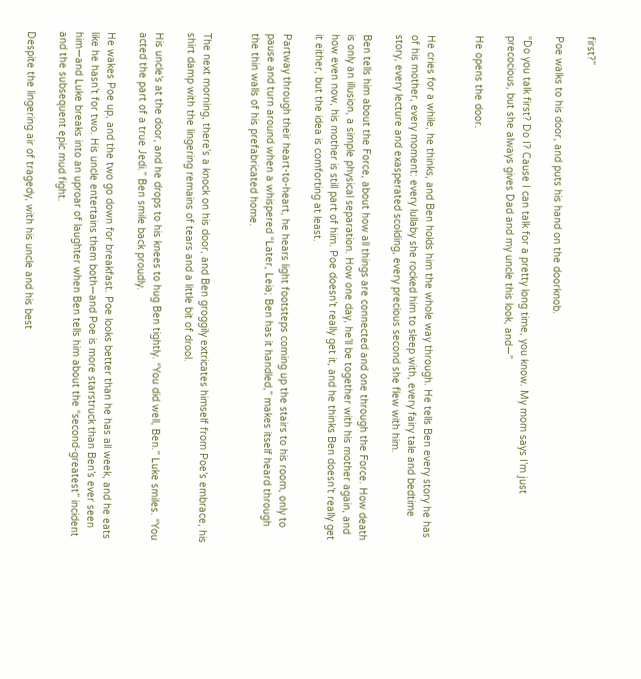first?”

Poe walks to his door, and puts his hand on the doorknob.

“Do you talk first? Do I? Cause I can talk for a pretty long time, you know. My mom says I’m just precocious, but she always gives Dad and my uncle this look, and—”

He opens the door.


He cries for a while, he thinks, and Ben holds him the whole way through. He tells Ben every story he has of his mother, every moment: every lullaby she rocked him to sleep with, every fairy tale and bedtime story, every lecture and exasperated scolding, every precious second she flew with him.

Ben tells him about the Force, about how all things are connected and one through the Force. How death is only an illusion, a simple physical separation. How one day, he’ll be together with his mother again, and how even now, his mother is still part of him. Poe doesn’t really get it, and he thinks Ben doesn’t really get it either, but the idea is comforting at least.

Partway through their heart-to-heart, he hears light footsteps coming up the stairs to his room, only to pause and turn around when a whispered “Later, Leia; Ben has it handled,” makes itself heard through the thin walls of his prefabricated home.


The next morning, there’s a knock on his door, and Ben groggily extricates himself from Poe’s embrace, his shirt damp with the lingering remains of tears and a little bit of drool.

His uncle’s at the door, and he drops to his knees to hug Ben tightly. “You did well, Ben.” Luke smiles. “You acted the part of a true Jedi.” Ben smile back proudly.

He wakes Poe up, and the two go down for breakfast. Poe looks better than he has all week, and he eats like he hasn’t for two. His uncle entertains them both—and Poe is more starstruck than Ben’s ever seen him—and Luke breaks into an uproar of laughter when Ben tells him about the “second-greatest” incident and the subsequent epic mud fight.

Despite the lingering air of tragedy, with his uncle and his best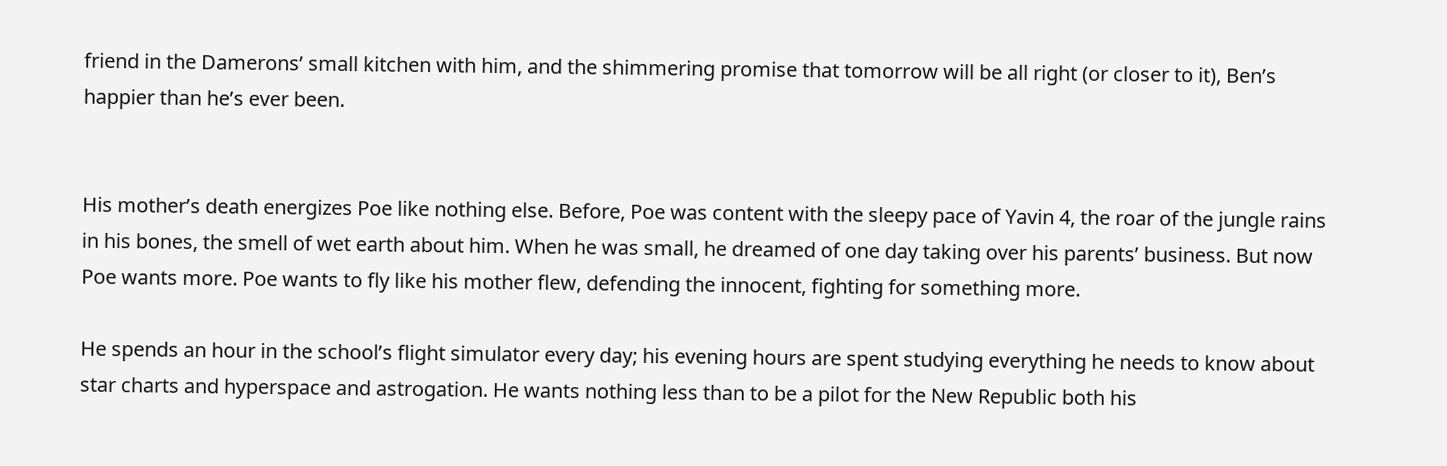friend in the Damerons’ small kitchen with him, and the shimmering promise that tomorrow will be all right (or closer to it), Ben’s happier than he’s ever been.


His mother’s death energizes Poe like nothing else. Before, Poe was content with the sleepy pace of Yavin 4, the roar of the jungle rains in his bones, the smell of wet earth about him. When he was small, he dreamed of one day taking over his parents’ business. But now Poe wants more. Poe wants to fly like his mother flew, defending the innocent, fighting for something more.

He spends an hour in the school’s flight simulator every day; his evening hours are spent studying everything he needs to know about star charts and hyperspace and astrogation. He wants nothing less than to be a pilot for the New Republic both his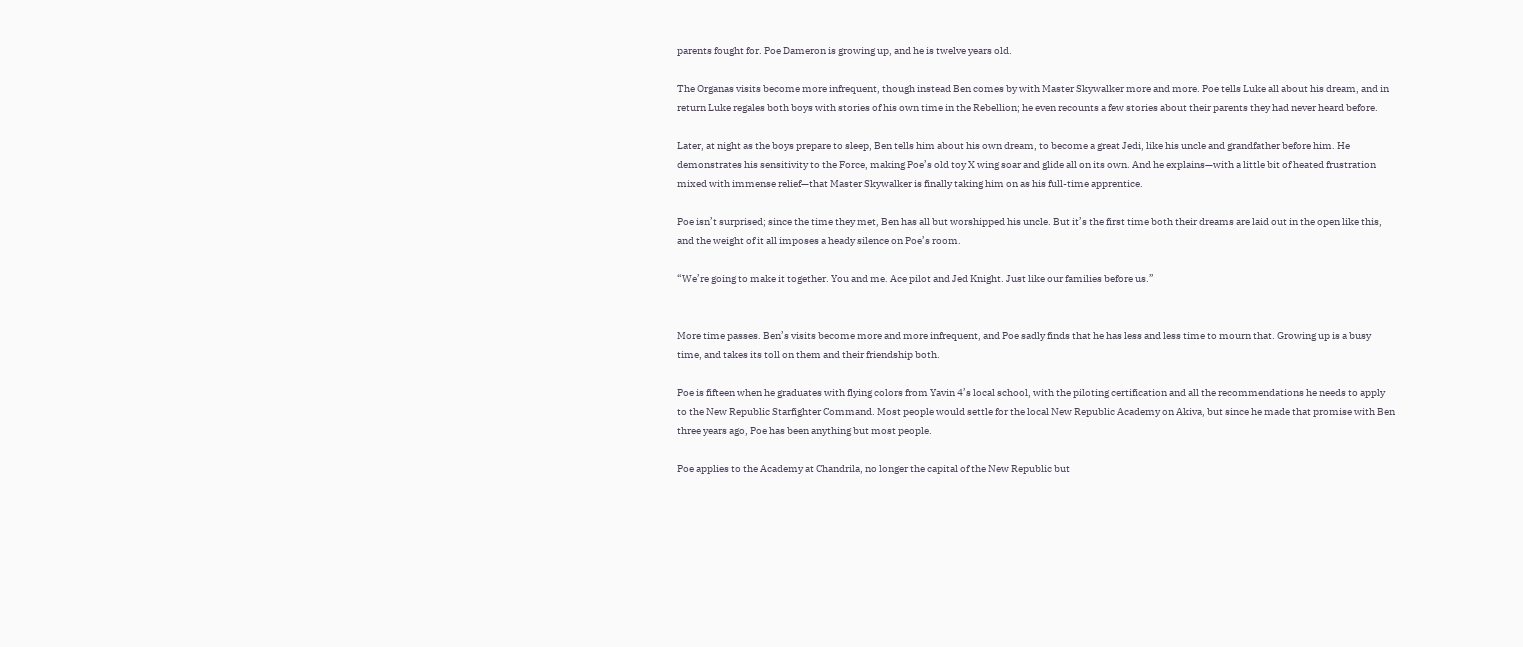parents fought for. Poe Dameron is growing up, and he is twelve years old.

The Organas visits become more infrequent, though instead Ben comes by with Master Skywalker more and more. Poe tells Luke all about his dream, and in return Luke regales both boys with stories of his own time in the Rebellion; he even recounts a few stories about their parents they had never heard before.

Later, at night as the boys prepare to sleep, Ben tells him about his own dream, to become a great Jedi, like his uncle and grandfather before him. He demonstrates his sensitivity to the Force, making Poe’s old toy X wing soar and glide all on its own. And he explains—with a little bit of heated frustration mixed with immense relief—that Master Skywalker is finally taking him on as his full-time apprentice.

Poe isn’t surprised; since the time they met, Ben has all but worshipped his uncle. But it’s the first time both their dreams are laid out in the open like this, and the weight of it all imposes a heady silence on Poe’s room.

“We’re going to make it together. You and me. Ace pilot and Jed Knight. Just like our families before us.”


More time passes. Ben’s visits become more and more infrequent, and Poe sadly finds that he has less and less time to mourn that. Growing up is a busy time, and takes its toll on them and their friendship both.

Poe is fifteen when he graduates with flying colors from Yavin 4’s local school, with the piloting certification and all the recommendations he needs to apply to the New Republic Starfighter Command. Most people would settle for the local New Republic Academy on Akiva, but since he made that promise with Ben three years ago, Poe has been anything but most people.

Poe applies to the Academy at Chandrila, no longer the capital of the New Republic but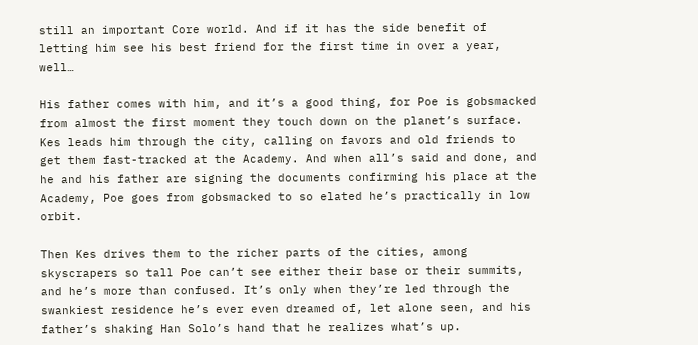still an important Core world. And if it has the side benefit of letting him see his best friend for the first time in over a year, well…

His father comes with him, and it’s a good thing, for Poe is gobsmacked from almost the first moment they touch down on the planet’s surface. Kes leads him through the city, calling on favors and old friends to get them fast-tracked at the Academy. And when all’s said and done, and he and his father are signing the documents confirming his place at the Academy, Poe goes from gobsmacked to so elated he’s practically in low orbit.

Then Kes drives them to the richer parts of the cities, among skyscrapers so tall Poe can’t see either their base or their summits, and he’s more than confused. It’s only when they’re led through the swankiest residence he’s ever even dreamed of, let alone seen, and his father’s shaking Han Solo’s hand that he realizes what’s up.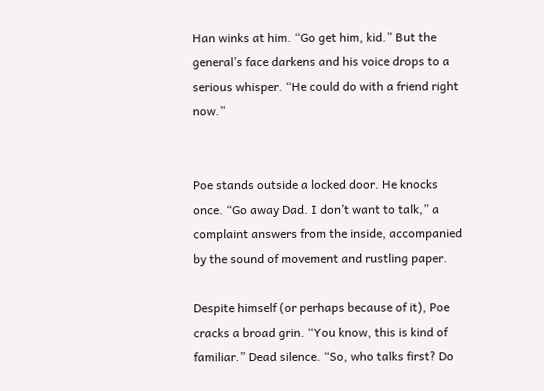Han winks at him. “Go get him, kid.” But the general’s face darkens and his voice drops to a serious whisper. “He could do with a friend right now.”


Poe stands outside a locked door. He knocks once. “Go away Dad. I don’t want to talk,” a complaint answers from the inside, accompanied by the sound of movement and rustling paper.

Despite himself (or perhaps because of it), Poe cracks a broad grin. “You know, this is kind of familiar.” Dead silence. “So, who talks first? Do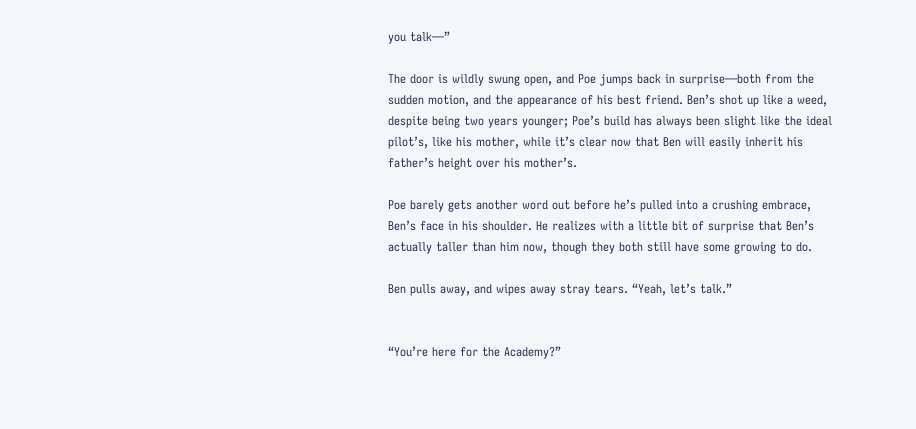you talk—”

The door is wildly swung open, and Poe jumps back in surprise—both from the sudden motion, and the appearance of his best friend. Ben’s shot up like a weed, despite being two years younger; Poe’s build has always been slight like the ideal pilot’s, like his mother, while it’s clear now that Ben will easily inherit his father’s height over his mother’s.

Poe barely gets another word out before he’s pulled into a crushing embrace, Ben’s face in his shoulder. He realizes with a little bit of surprise that Ben’s actually taller than him now, though they both still have some growing to do.

Ben pulls away, and wipes away stray tears. “Yeah, let’s talk.”


“You’re here for the Academy?”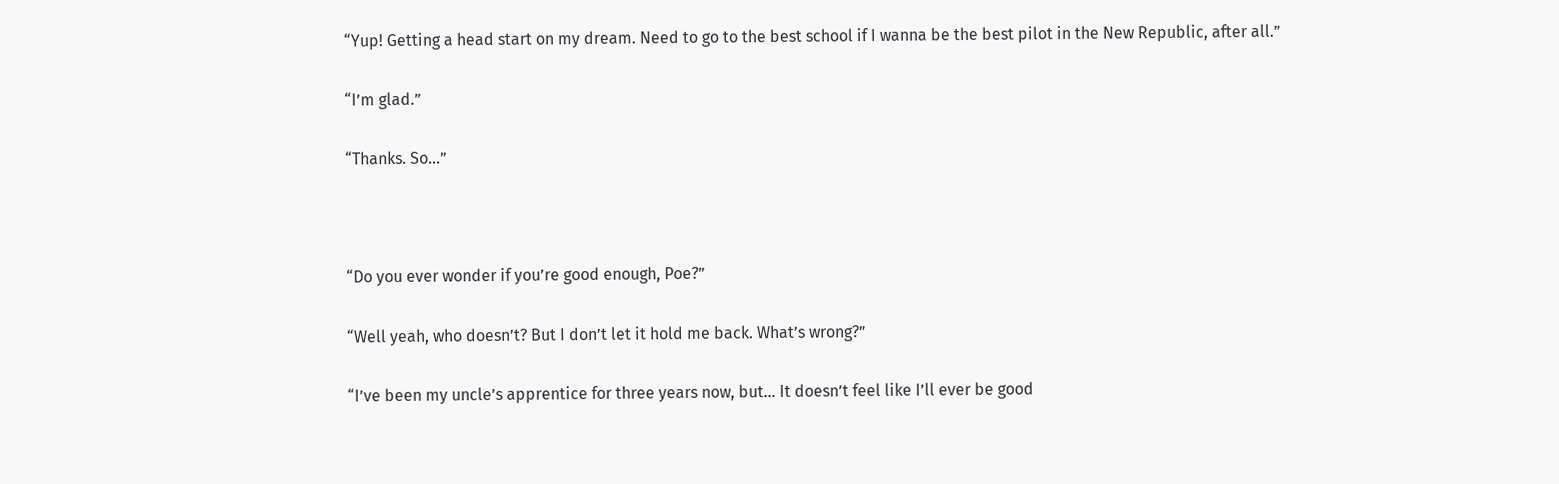“Yup! Getting a head start on my dream. Need to go to the best school if I wanna be the best pilot in the New Republic, after all.”

“I’m glad.”

“Thanks. So…”



“Do you ever wonder if you’re good enough, Poe?”

“Well yeah, who doesn’t? But I don’t let it hold me back. What’s wrong?”

“I’ve been my uncle’s apprentice for three years now, but… It doesn’t feel like I’ll ever be good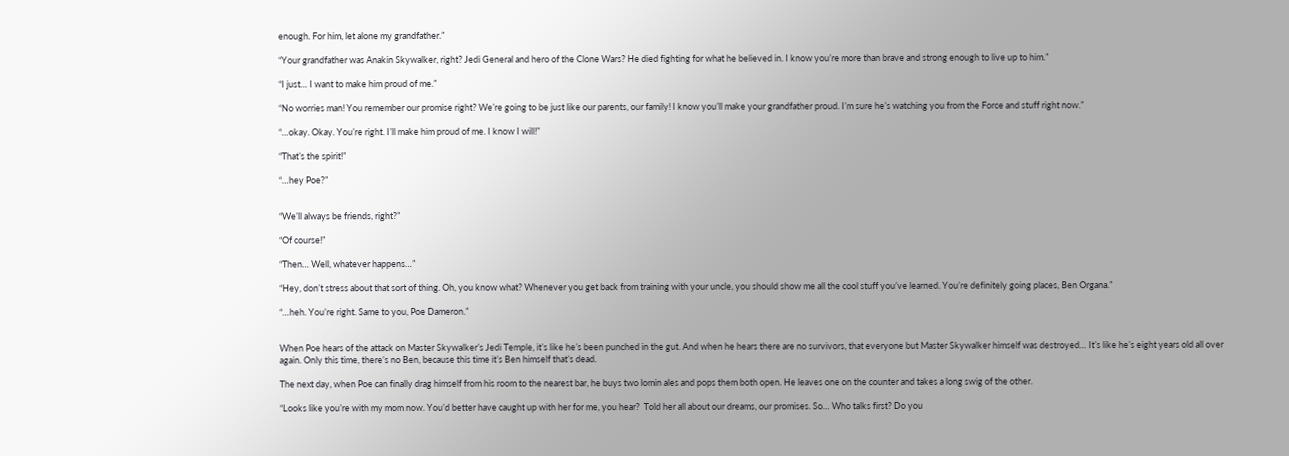enough. For him, let alone my grandfather.”

“Your grandfather was Anakin Skywalker, right? Jedi General and hero of the Clone Wars? He died fighting for what he believed in. I know you’re more than brave and strong enough to live up to him.”

“I just… I want to make him proud of me.”

“No worries man! You remember our promise right? We’re going to be just like our parents, our family! I know you’ll make your grandfather proud. I’m sure he’s watching you from the Force and stuff right now.”

“…okay. Okay. You’re right. I’ll make him proud of me. I know I will!”

“That’s the spirit!”

“…hey Poe?”


“We’ll always be friends, right?”

“Of course!”

“Then… Well, whatever happens…”

“Hey, don’t stress about that sort of thing. Oh, you know what? Whenever you get back from training with your uncle, you should show me all the cool stuff you’ve learned. You’re definitely going places, Ben Organa.”

“…heh. You’re right. Same to you, Poe Dameron.”


When Poe hears of the attack on Master Skywalker’s Jedi Temple, it’s like he’s been punched in the gut. And when he hears there are no survivors, that everyone but Master Skywalker himself was destroyed… It’s like he’s eight years old all over again. Only this time, there’s no Ben, because this time it’s Ben himself that’s dead.

The next day, when Poe can finally drag himself from his room to the nearest bar, he buys two lomin ales and pops them both open. He leaves one on the counter and takes a long swig of the other.

“Looks like you’re with my mom now. You’d better have caught up with her for me, you hear?  Told her all about our dreams, our promises. So… Who talks first? Do you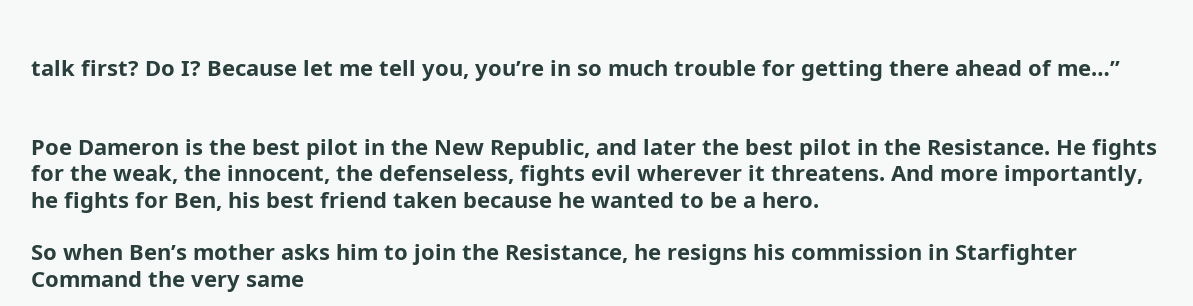talk first? Do I? Because let me tell you, you’re in so much trouble for getting there ahead of me…”


Poe Dameron is the best pilot in the New Republic, and later the best pilot in the Resistance. He fights for the weak, the innocent, the defenseless, fights evil wherever it threatens. And more importantly, he fights for Ben, his best friend taken because he wanted to be a hero.

So when Ben’s mother asks him to join the Resistance, he resigns his commission in Starfighter Command the very same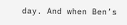day. And when Ben’s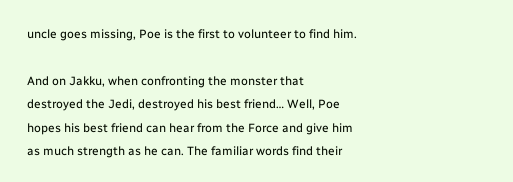uncle goes missing, Poe is the first to volunteer to find him.

And on Jakku, when confronting the monster that destroyed the Jedi, destroyed his best friend… Well, Poe hopes his best friend can hear from the Force and give him as much strength as he can. The familiar words find their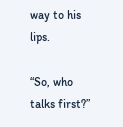way to his lips.

“So, who talks first?”